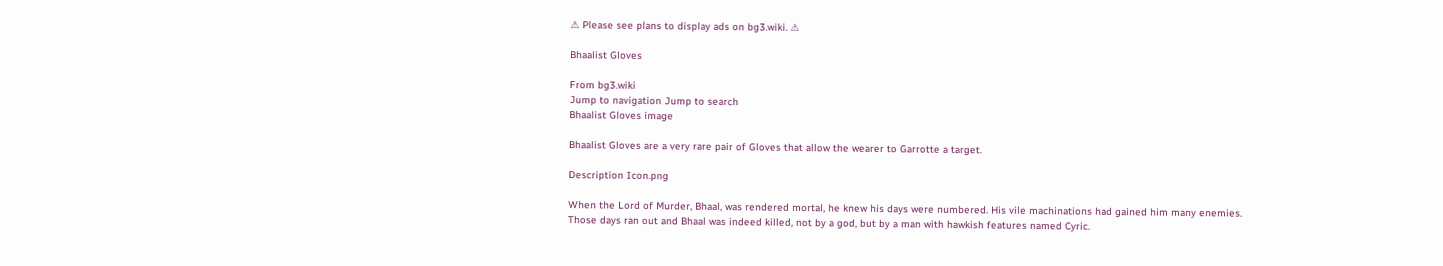⚠ Please see plans to display ads on bg3.wiki. ⚠

Bhaalist Gloves

From bg3.wiki
Jump to navigation Jump to search
Bhaalist Gloves image

Bhaalist Gloves are a very rare pair of Gloves that allow the wearer to Garrotte a target.

Description Icon.png

When the Lord of Murder, Bhaal, was rendered mortal, he knew his days were numbered. His vile machinations had gained him many enemies. Those days ran out and Bhaal was indeed killed, not by a god, but by a man with hawkish features named Cyric.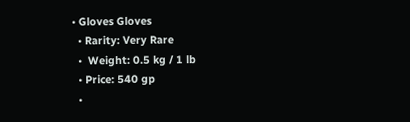• Gloves Gloves
  • Rarity: Very Rare
  •  Weight: 0.5 kg / 1 lb
  • Price: 540 gp
  •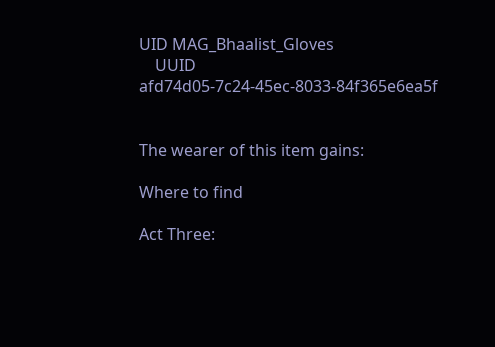UID MAG_Bhaalist_Gloves
    UUID afd74d05-7c24-45ec-8033-84f365e6ea5f


The wearer of this item gains:

Where to find

Act Three: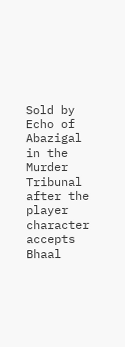Sold by Echo of Abazigal in the Murder Tribunal after the player character accepts Bhaal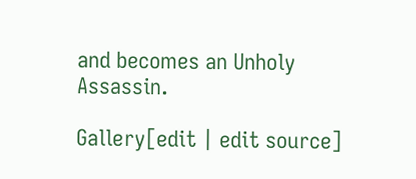and becomes an Unholy Assassin.

Gallery[edit | edit source]